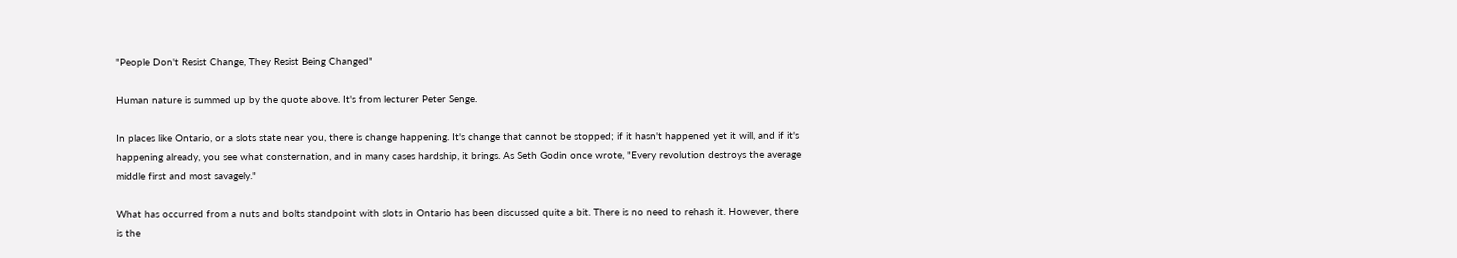"People Don't Resist Change, They Resist Being Changed"

Human nature is summed up by the quote above. It's from lecturer Peter Senge.

In places like Ontario, or a slots state near you, there is change happening. It's change that cannot be stopped; if it hasn't happened yet it will, and if it's happening already, you see what consternation, and in many cases hardship, it brings. As Seth Godin once wrote, "Every revolution destroys the average middle first and most savagely."

What has occurred from a nuts and bolts standpoint with slots in Ontario has been discussed quite a bit. There is no need to rehash it. However, there is the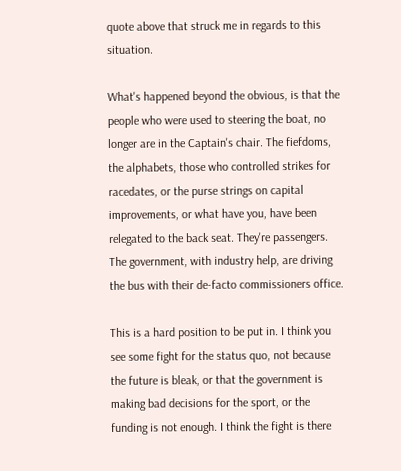quote above that struck me in regards to this situation.

What's happened beyond the obvious, is that the people who were used to steering the boat, no longer are in the Captain's chair. The fiefdoms, the alphabets, those who controlled strikes for racedates, or the purse strings on capital improvements, or what have you, have been relegated to the back seat. They're passengers. The government, with industry help, are driving the bus with their de-facto commissioners office.

This is a hard position to be put in. I think you see some fight for the status quo, not because the future is bleak, or that the government is making bad decisions for the sport, or the funding is not enough. I think the fight is there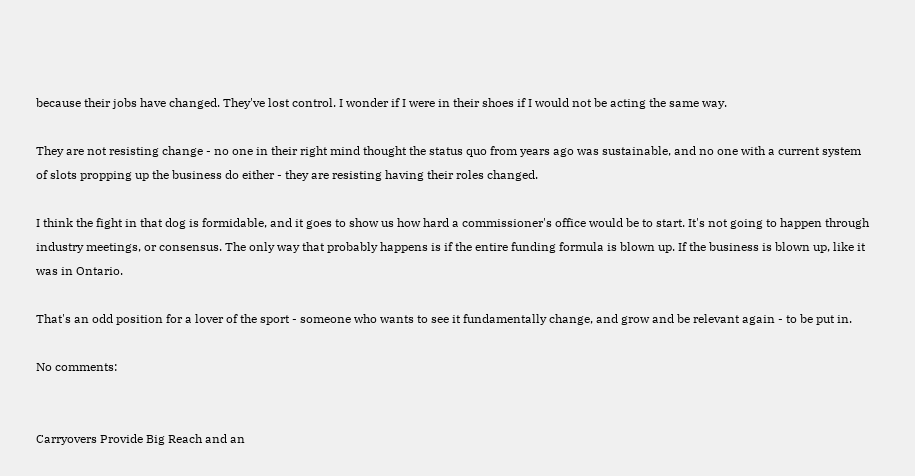because their jobs have changed. They've lost control. I wonder if I were in their shoes if I would not be acting the same way.

They are not resisting change - no one in their right mind thought the status quo from years ago was sustainable, and no one with a current system of slots propping up the business do either - they are resisting having their roles changed.

I think the fight in that dog is formidable, and it goes to show us how hard a commissioner's office would be to start. It's not going to happen through industry meetings, or consensus. The only way that probably happens is if the entire funding formula is blown up. If the business is blown up, like it was in Ontario.

That's an odd position for a lover of the sport - someone who wants to see it fundamentally change, and grow and be relevant again - to be put in.

No comments:


Carryovers Provide Big Reach and an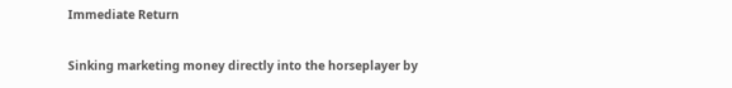Immediate Return

Sinking marketing money directly into the horseplayer by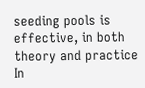seeding pools is effective, in both theory and practice In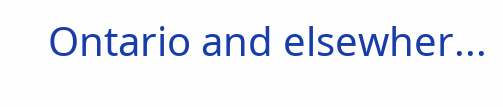Ontario and elsewher...